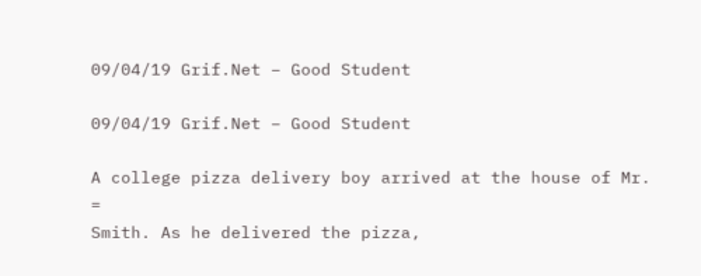09/04/19 Grif.Net – Good Student

09/04/19 Grif.Net – Good Student

A college pizza delivery boy arrived at the house of Mr. =
Smith. As he delivered the pizza,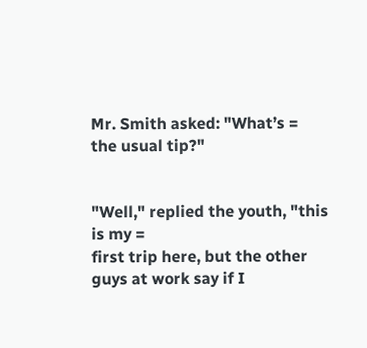Mr. Smith asked: "What’s =
the usual tip?"


"Well," replied the youth, "this is my =
first trip here, but the other guys at work say if I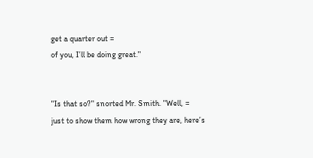get a quarter out =
of you, I’ll be doing great."


"Is that so?" snorted Mr. Smith. "Well, =
just to show them how wrong they are, here’s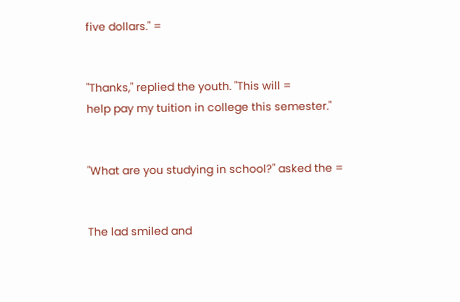five dollars." =


"Thanks," replied the youth. "This will =
help pay my tuition in college this semester."


"What are you studying in school?" asked the =


The lad smiled and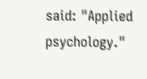said: "Applied psychology."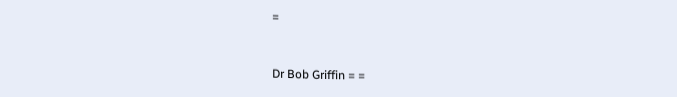=


Dr Bob Griffin = =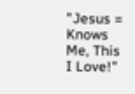"Jesus =
Knows Me, This I Love!"